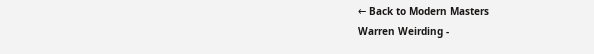← Back to Modern Masters
Warren Weirding -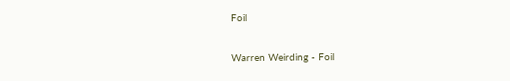Foil

Warren Weirding - Foil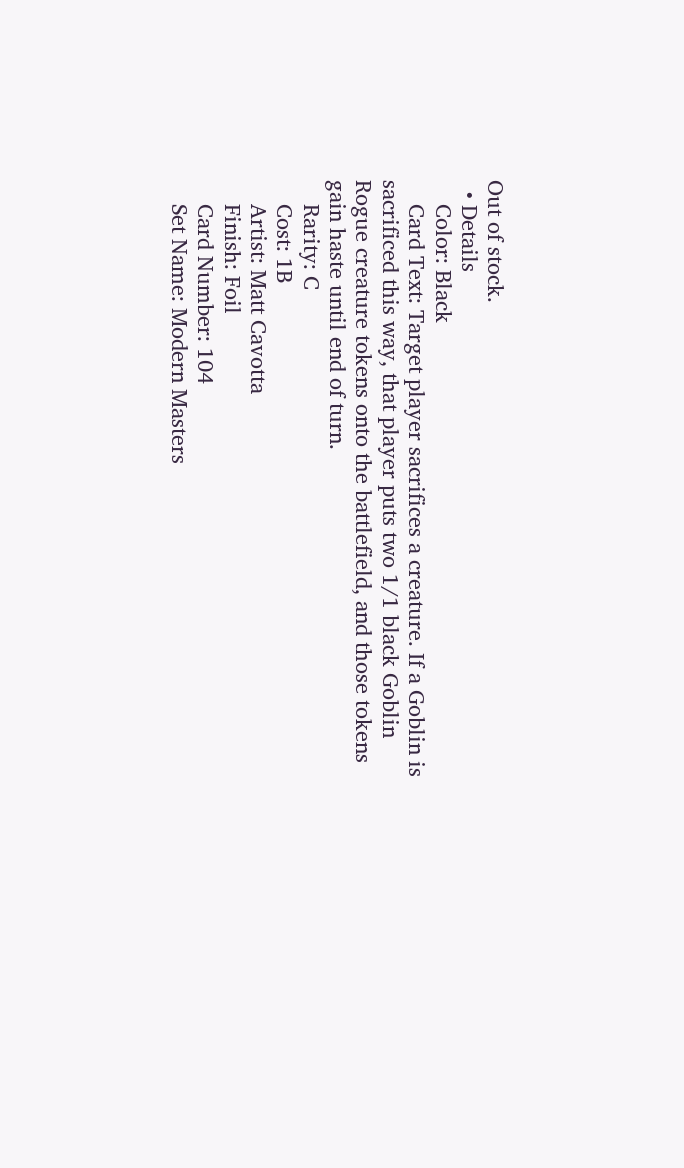Out of stock.
  • Details
    Color: Black
    Card Text: Target player sacrifices a creature. If a Goblin is sacrificed this way, that player puts two 1/1 black Goblin Rogue creature tokens onto the battlefield, and those tokens gain haste until end of turn.
    Rarity: C
    Cost: 1B
    Artist: Matt Cavotta
    Finish: Foil
    Card Number: 104
    Set Name: Modern Masters